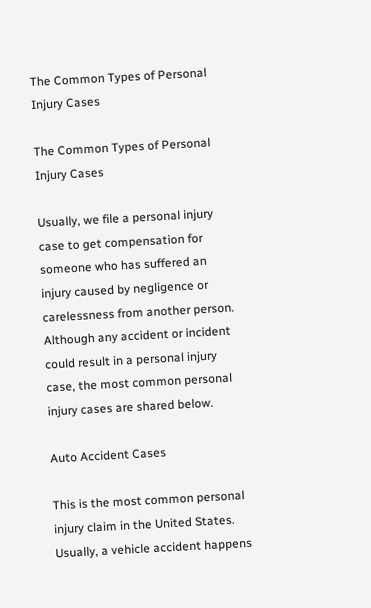The Common Types of Personal Injury Cases

The Common Types of Personal Injury Cases

Usually, we file a personal injury case to get compensation for someone who has suffered an injury caused by negligence or carelessness from another person. Although any accident or incident could result in a personal injury case, the most common personal injury cases are shared below.

Auto Accident Cases

This is the most common personal injury claim in the United States. Usually, a vehicle accident happens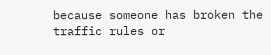because someone has broken the traffic rules or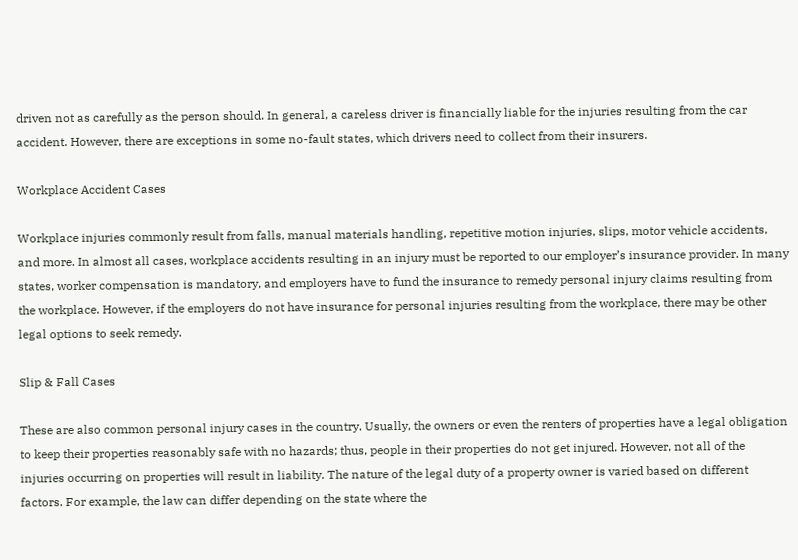driven not as carefully as the person should. In general, a careless driver is financially liable for the injuries resulting from the car accident. However, there are exceptions in some no-fault states, which drivers need to collect from their insurers.

Workplace Accident Cases

Workplace injuries commonly result from falls, manual materials handling, repetitive motion injuries, slips, motor vehicle accidents, and more. In almost all cases, workplace accidents resulting in an injury must be reported to our employer’s insurance provider. In many states, worker compensation is mandatory, and employers have to fund the insurance to remedy personal injury claims resulting from the workplace. However, if the employers do not have insurance for personal injuries resulting from the workplace, there may be other legal options to seek remedy.

Slip & Fall Cases

These are also common personal injury cases in the country. Usually, the owners or even the renters of properties have a legal obligation to keep their properties reasonably safe with no hazards; thus, people in their properties do not get injured. However, not all of the injuries occurring on properties will result in liability. The nature of the legal duty of a property owner is varied based on different factors. For example, the law can differ depending on the state where the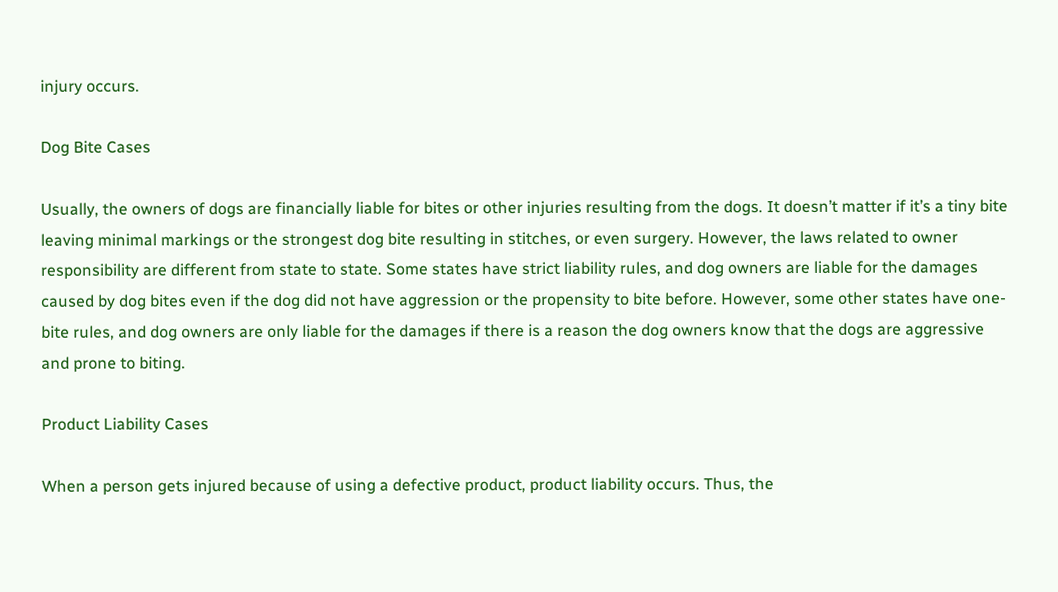injury occurs.

Dog Bite Cases

Usually, the owners of dogs are financially liable for bites or other injuries resulting from the dogs. It doesn’t matter if it’s a tiny bite leaving minimal markings or the strongest dog bite resulting in stitches, or even surgery. However, the laws related to owner responsibility are different from state to state. Some states have strict liability rules, and dog owners are liable for the damages caused by dog bites even if the dog did not have aggression or the propensity to bite before. However, some other states have one-bite rules, and dog owners are only liable for the damages if there is a reason the dog owners know that the dogs are aggressive and prone to biting.

Product Liability Cases

When a person gets injured because of using a defective product, product liability occurs. Thus, the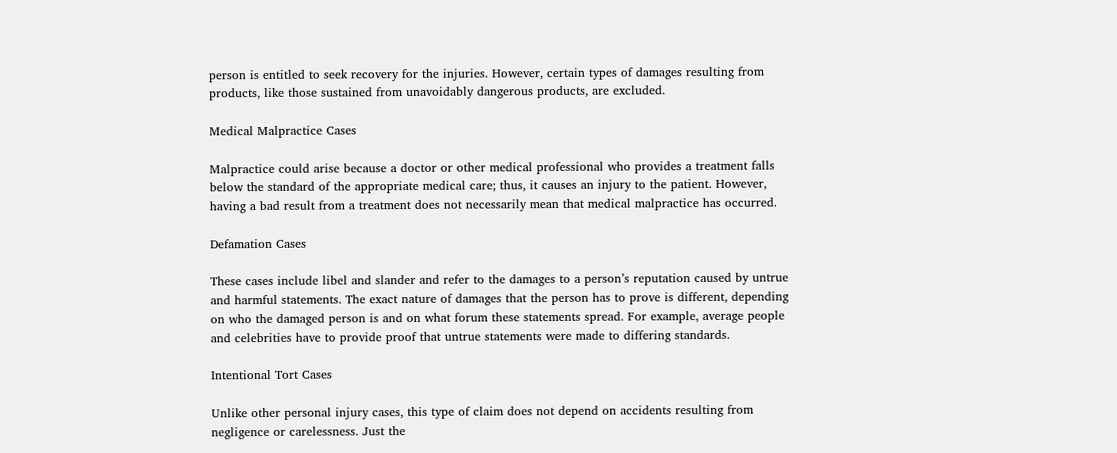person is entitled to seek recovery for the injuries. However, certain types of damages resulting from products, like those sustained from unavoidably dangerous products, are excluded.

Medical Malpractice Cases

Malpractice could arise because a doctor or other medical professional who provides a treatment falls below the standard of the appropriate medical care; thus, it causes an injury to the patient. However, having a bad result from a treatment does not necessarily mean that medical malpractice has occurred.

Defamation Cases

These cases include libel and slander and refer to the damages to a person’s reputation caused by untrue and harmful statements. The exact nature of damages that the person has to prove is different, depending on who the damaged person is and on what forum these statements spread. For example, average people and celebrities have to provide proof that untrue statements were made to differing standards.

Intentional Tort Cases

Unlike other personal injury cases, this type of claim does not depend on accidents resulting from negligence or carelessness. Just the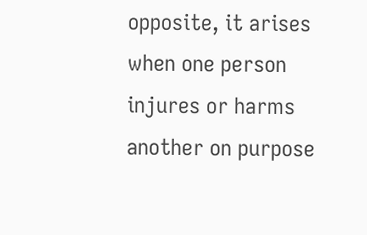opposite, it arises when one person injures or harms another on purpose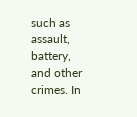such as assault, battery, and other crimes. In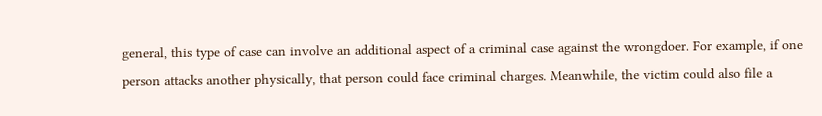general, this type of case can involve an additional aspect of a criminal case against the wrongdoer. For example, if one person attacks another physically, that person could face criminal charges. Meanwhile, the victim could also file a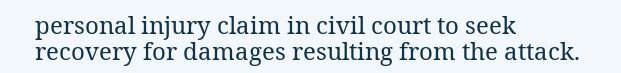personal injury claim in civil court to seek recovery for damages resulting from the attack.